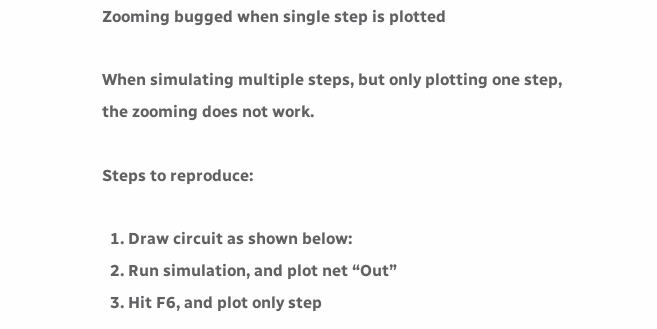Zooming bugged when single step is plotted

When simulating multiple steps, but only plotting one step, the zooming does not work.

Steps to reproduce:

  1. Draw circuit as shown below:
  2. Run simulation, and plot net “Out”
  3. Hit F6, and plot only step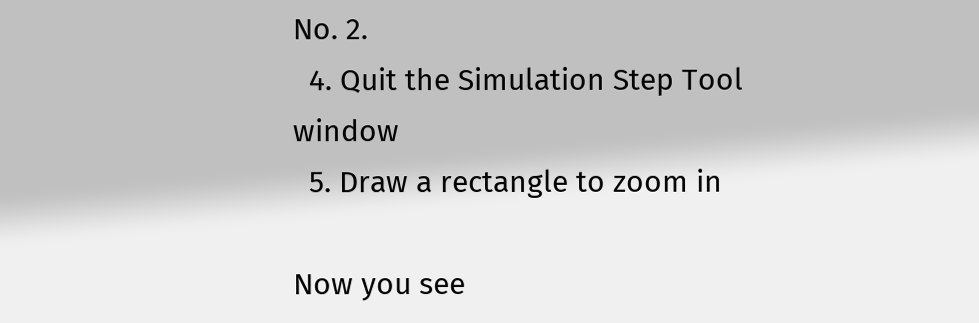No. 2.
  4. Quit the Simulation Step Tool window
  5. Draw a rectangle to zoom in

Now you see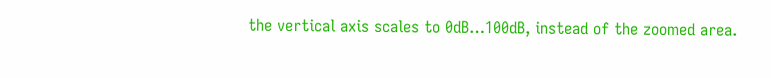the vertical axis scales to 0dB…100dB, instead of the zoomed area.